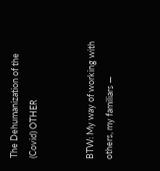The Dehumanization of the (Covid) OTHER


BTW: My way of working with others, my familiars —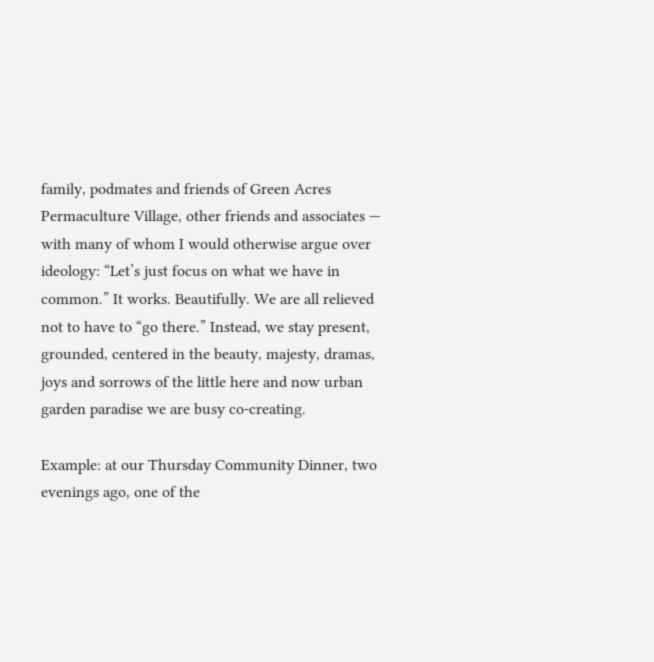family, podmates and friends of Green Acres Permaculture Village, other friends and associates — with many of whom I would otherwise argue over ideology: “Let’s just focus on what we have in common.” It works. Beautifully. We are all relieved not to have to “go there.” Instead, we stay present, grounded, centered in the beauty, majesty, dramas, joys and sorrows of the little here and now urban garden paradise we are busy co-creating.

Example: at our Thursday Community Dinner, two evenings ago, one of the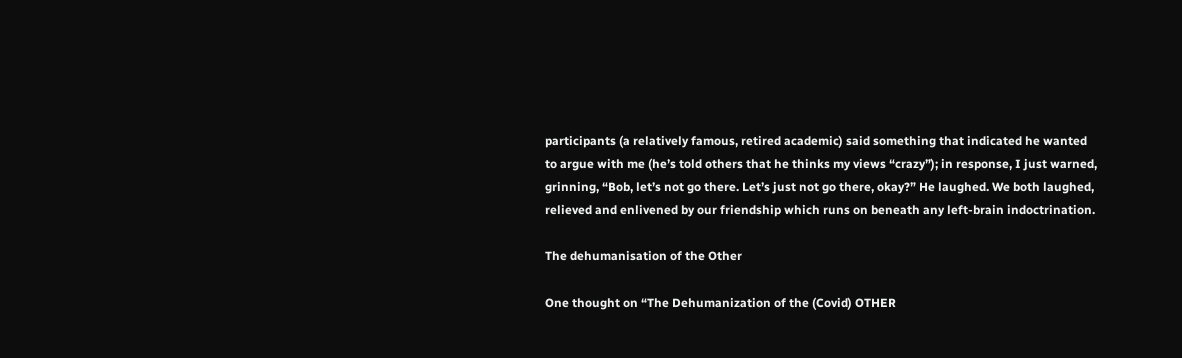participants (a relatively famous, retired academic) said something that indicated he wanted to argue with me (he’s told others that he thinks my views “crazy”); in response, I just warned, grinning, “Bob, let’s not go there. Let’s just not go there, okay?” He laughed. We both laughed, relieved and enlivened by our friendship which runs on beneath any left-brain indoctrination.

The dehumanisation of the Other

One thought on “The Dehumanization of the (Covid) OTHER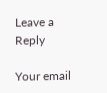Leave a Reply

Your email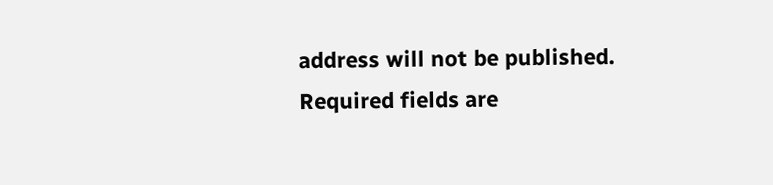address will not be published. Required fields are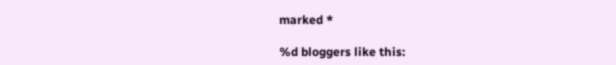marked *

%d bloggers like this: